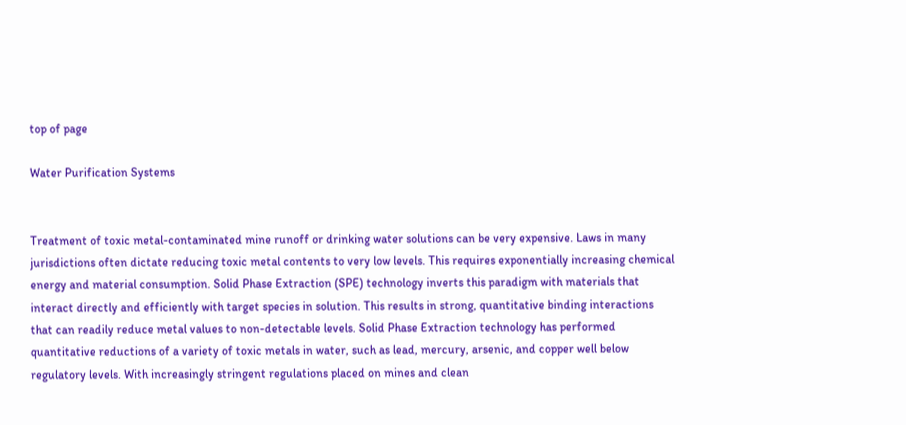top of page

Water Purification Systems


Treatment of toxic metal-contaminated mine runoff or drinking water solutions can be very expensive. Laws in many jurisdictions often dictate reducing toxic metal contents to very low levels. This requires exponentially increasing chemical energy and material consumption. Solid Phase Extraction (SPE) technology inverts this paradigm with materials that interact directly and efficiently with target species in solution. This results in strong, quantitative binding interactions that can readily reduce metal values to non-detectable levels. Solid Phase Extraction technology has performed quantitative reductions of a variety of toxic metals in water, such as lead, mercury, arsenic, and copper well below regulatory levels. With increasingly stringent regulations placed on mines and clean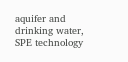aquifer and drinking water, SPE technology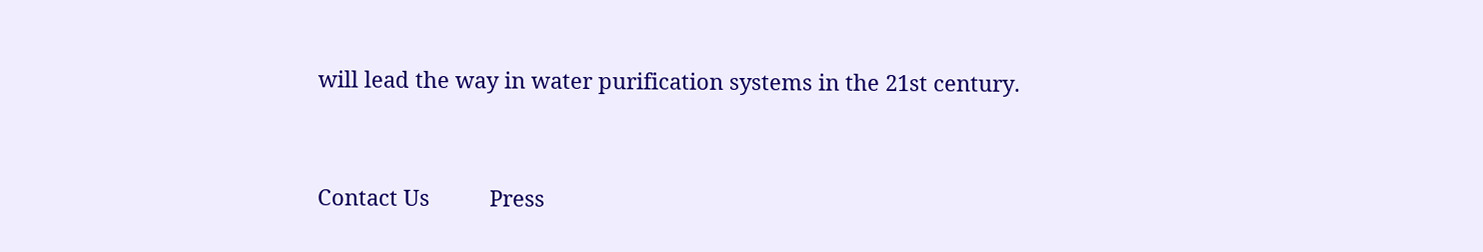will lead the way in water purification systems in the 21st century.


Contact Us          Press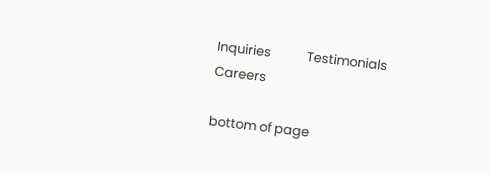Inquiries            Testimonials             Careers

bottom of page